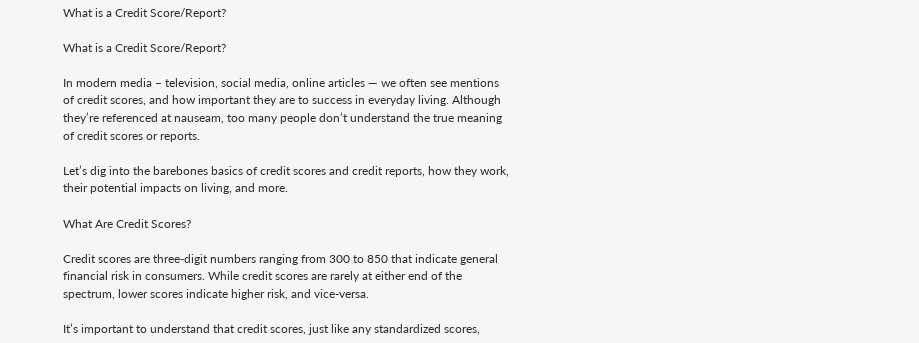What is a Credit Score/Report?

What is a Credit Score/Report?

In modern media – television, social media, online articles — we often see mentions of credit scores, and how important they are to success in everyday living. Although they’re referenced at nauseam, too many people don’t understand the true meaning of credit scores or reports.

Let’s dig into the barebones basics of credit scores and credit reports, how they work, their potential impacts on living, and more.

What Are Credit Scores?

Credit scores are three-digit numbers ranging from 300 to 850 that indicate general financial risk in consumers. While credit scores are rarely at either end of the spectrum, lower scores indicate higher risk, and vice-versa.

It’s important to understand that credit scores, just like any standardized scores,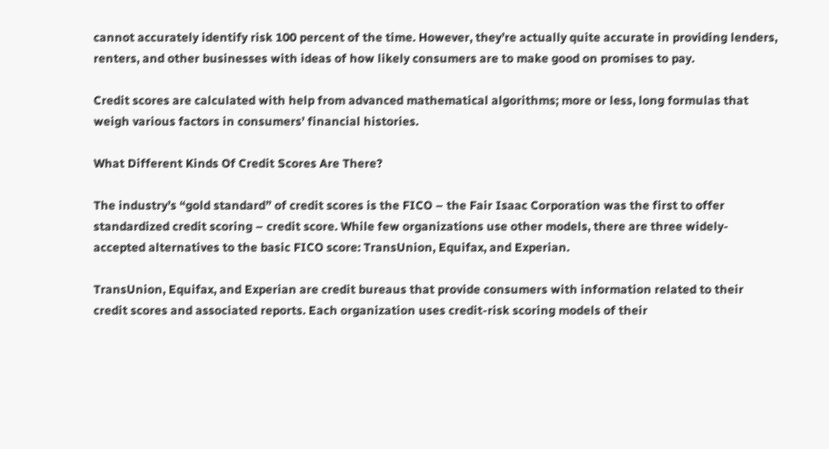cannot accurately identify risk 100 percent of the time. However, they’re actually quite accurate in providing lenders, renters, and other businesses with ideas of how likely consumers are to make good on promises to pay.

Credit scores are calculated with help from advanced mathematical algorithms; more or less, long formulas that weigh various factors in consumers’ financial histories.

What Different Kinds Of Credit Scores Are There?

The industry’s “gold standard” of credit scores is the FICO – the Fair Isaac Corporation was the first to offer standardized credit scoring – credit score. While few organizations use other models, there are three widely-accepted alternatives to the basic FICO score: TransUnion, Equifax, and Experian.

TransUnion, Equifax, and Experian are credit bureaus that provide consumers with information related to their credit scores and associated reports. Each organization uses credit-risk scoring models of their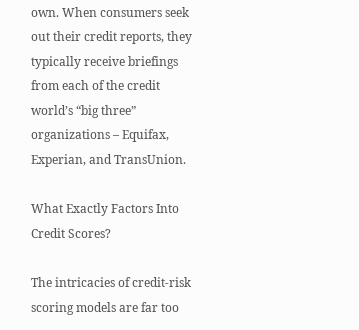own. When consumers seek out their credit reports, they typically receive briefings from each of the credit world’s “big three” organizations – Equifax, Experian, and TransUnion.

What Exactly Factors Into Credit Scores?

The intricacies of credit-risk scoring models are far too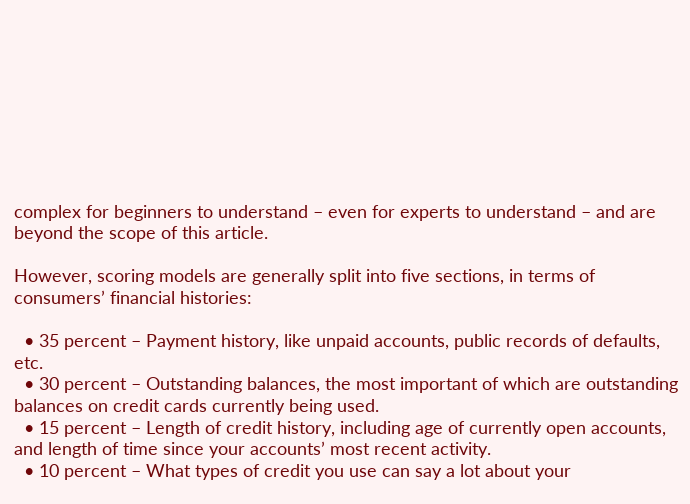complex for beginners to understand – even for experts to understand – and are beyond the scope of this article.

However, scoring models are generally split into five sections, in terms of consumers’ financial histories:

  • 35 percent – Payment history, like unpaid accounts, public records of defaults, etc.
  • 30 percent – Outstanding balances, the most important of which are outstanding balances on credit cards currently being used.
  • 15 percent – Length of credit history, including age of currently open accounts, and length of time since your accounts’ most recent activity.
  • 10 percent – What types of credit you use can say a lot about your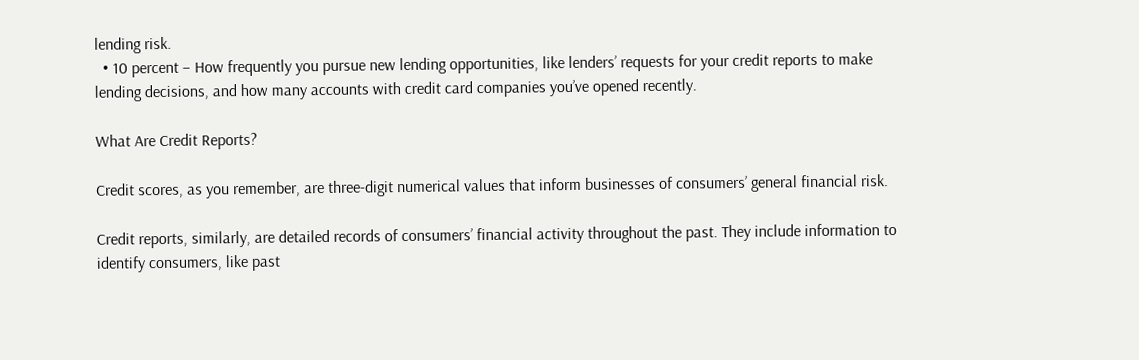lending risk.
  • 10 percent – How frequently you pursue new lending opportunities, like lenders’ requests for your credit reports to make lending decisions, and how many accounts with credit card companies you’ve opened recently.

What Are Credit Reports?

Credit scores, as you remember, are three-digit numerical values that inform businesses of consumers’ general financial risk.

Credit reports, similarly, are detailed records of consumers’ financial activity throughout the past. They include information to identify consumers, like past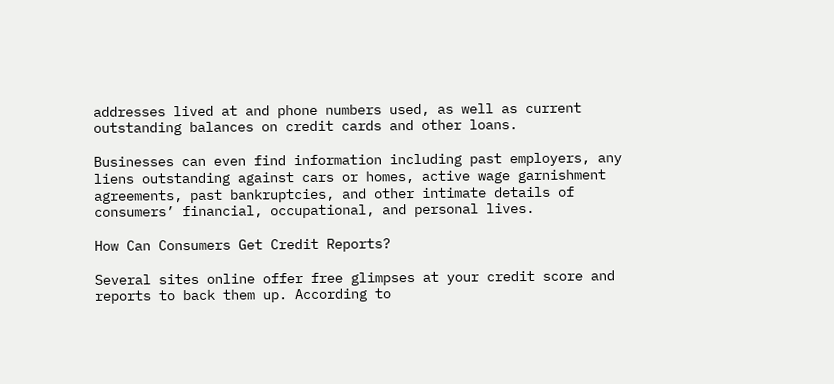addresses lived at and phone numbers used, as well as current outstanding balances on credit cards and other loans.

Businesses can even find information including past employers, any liens outstanding against cars or homes, active wage garnishment agreements, past bankruptcies, and other intimate details of consumers’ financial, occupational, and personal lives.

How Can Consumers Get Credit Reports?

Several sites online offer free glimpses at your credit score and reports to back them up. According to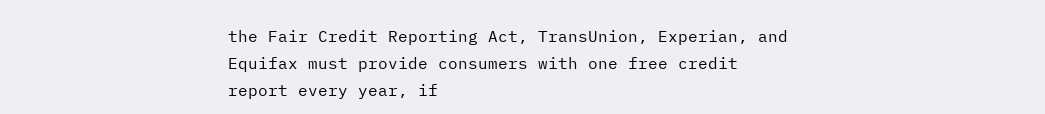the Fair Credit Reporting Act, TransUnion, Experian, and Equifax must provide consumers with one free credit report every year, if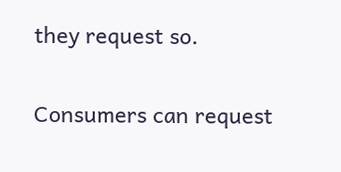they request so.

Consumers can request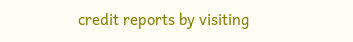credit reports by visiting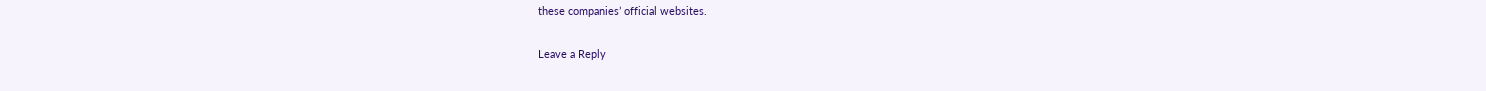these companies’ official websites.

Leave a Reply